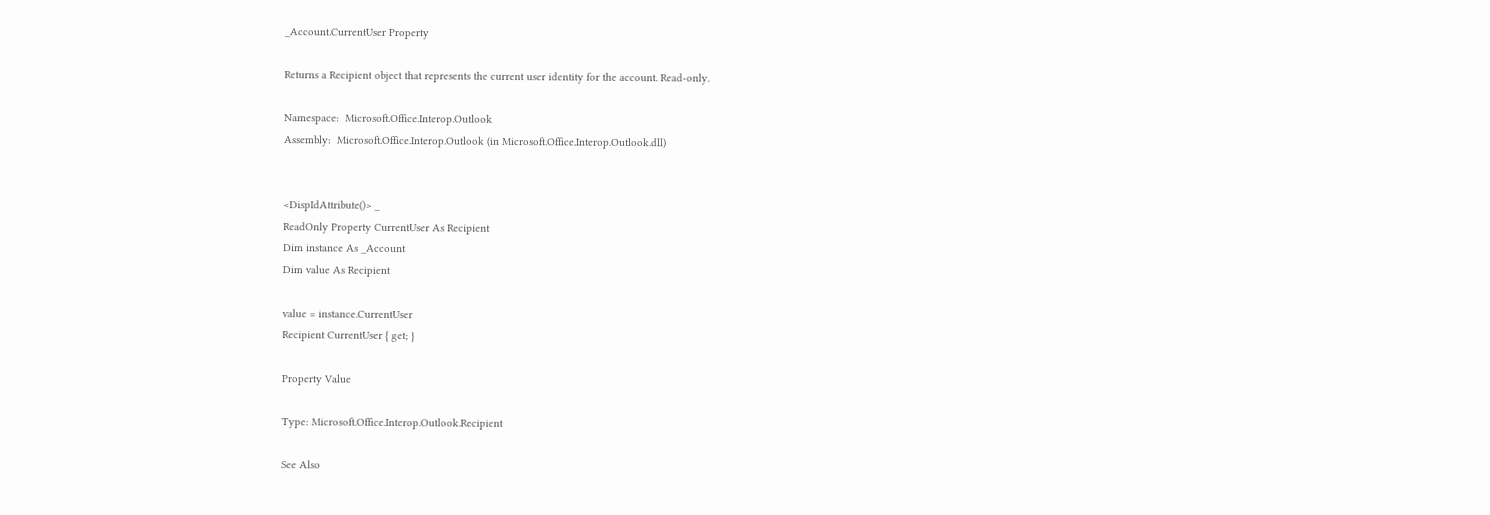_Account.CurrentUser Property

Returns a Recipient object that represents the current user identity for the account. Read-only.

Namespace:  Microsoft.Office.Interop.Outlook
Assembly:  Microsoft.Office.Interop.Outlook (in Microsoft.Office.Interop.Outlook.dll)


<DispIdAttribute()> _
ReadOnly Property CurrentUser As Recipient
Dim instance As _Account
Dim value As Recipient

value = instance.CurrentUser
Recipient CurrentUser { get; }

Property Value

Type: Microsoft.Office.Interop.Outlook.Recipient

See Also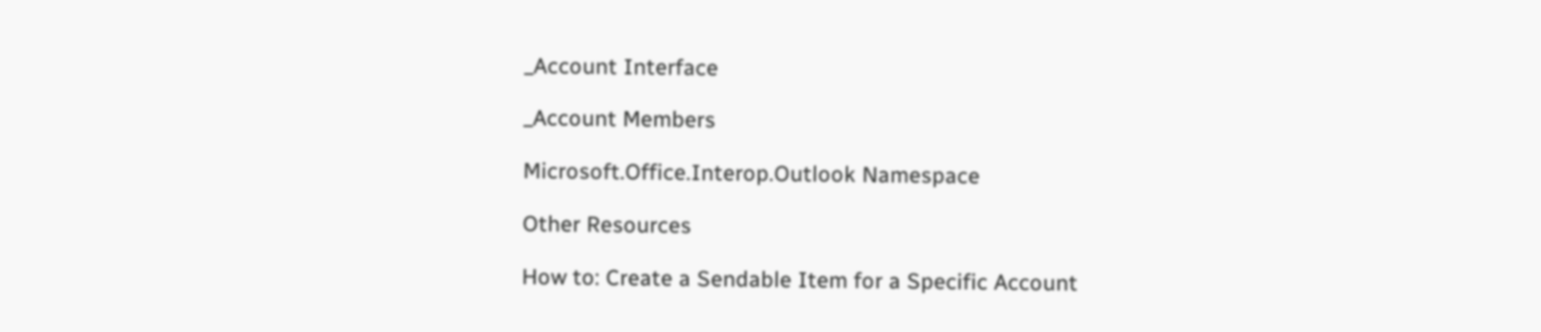_Account Interface

_Account Members

Microsoft.Office.Interop.Outlook Namespace

Other Resources

How to: Create a Sendable Item for a Specific Account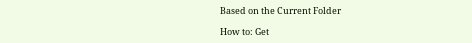Based on the Current Folder

How to: Get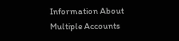Information About Multiple Accounts